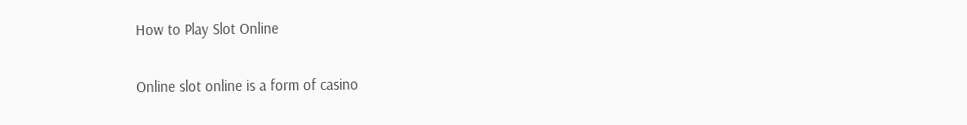How to Play Slot Online

Online slot online is a form of casino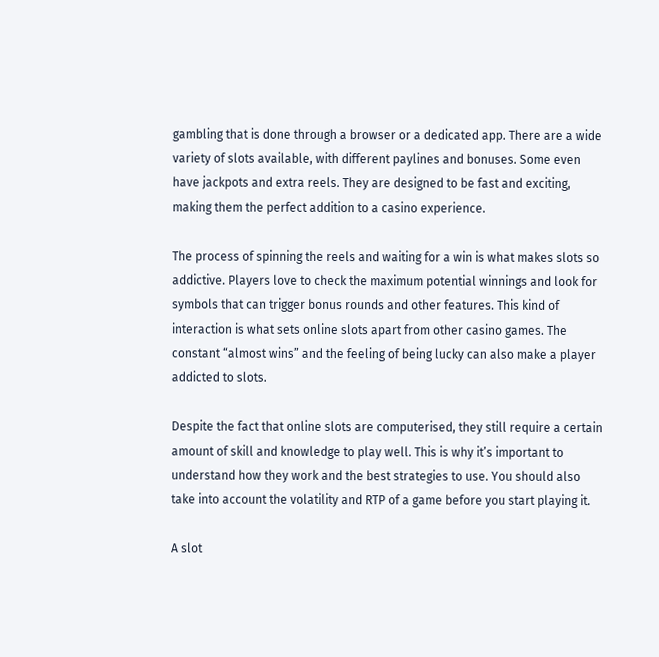gambling that is done through a browser or a dedicated app. There are a wide variety of slots available, with different paylines and bonuses. Some even have jackpots and extra reels. They are designed to be fast and exciting, making them the perfect addition to a casino experience.

The process of spinning the reels and waiting for a win is what makes slots so addictive. Players love to check the maximum potential winnings and look for symbols that can trigger bonus rounds and other features. This kind of interaction is what sets online slots apart from other casino games. The constant “almost wins” and the feeling of being lucky can also make a player addicted to slots.

Despite the fact that online slots are computerised, they still require a certain amount of skill and knowledge to play well. This is why it’s important to understand how they work and the best strategies to use. You should also take into account the volatility and RTP of a game before you start playing it.

A slot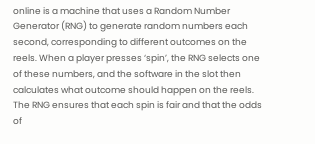online is a machine that uses a Random Number Generator (RNG) to generate random numbers each second, corresponding to different outcomes on the reels. When a player presses ‘spin’, the RNG selects one of these numbers, and the software in the slot then calculates what outcome should happen on the reels. The RNG ensures that each spin is fair and that the odds of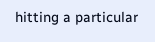hitting a particular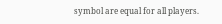symbol are equal for all players.